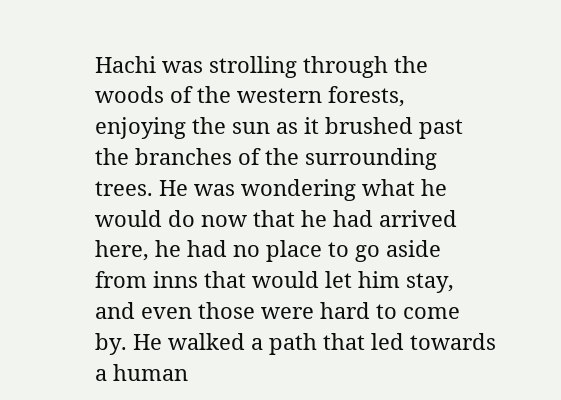Hachi was strolling through the woods of the western forests, enjoying the sun as it brushed past the branches of the surrounding trees. He was wondering what he would do now that he had arrived here, he had no place to go aside from inns that would let him stay, and even those were hard to come by. He walked a path that led towards a human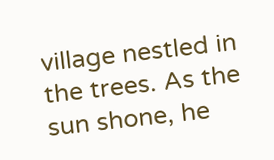village nestled in the trees. As the sun shone, he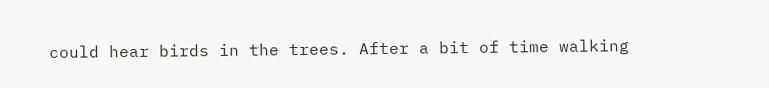could hear birds in the trees. After a bit of time walking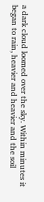a dark cloud loomed over the sky. Within minutes it began to rain, heavier and heavier and the soil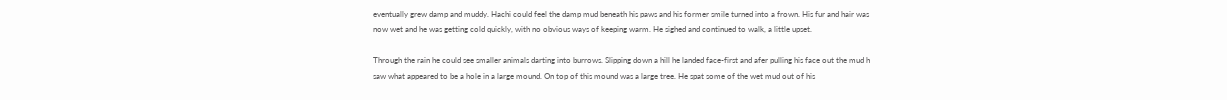eventually grew damp and muddy. Hachi could feel the damp mud beneath his paws and his former smile turned into a frown. His fur and hair was now wet and he was getting cold quickly, with no obvious ways of keeping warm. He sighed and continued to walk, a little upset.

Through the rain he could see smaller animals darting into burrows. Slipping down a hill he landed face-first and afer pulling his face out the mud h saw what appeared to be a hole in a large mound. On top of this mound was a large tree. He spat some of the wet mud out of his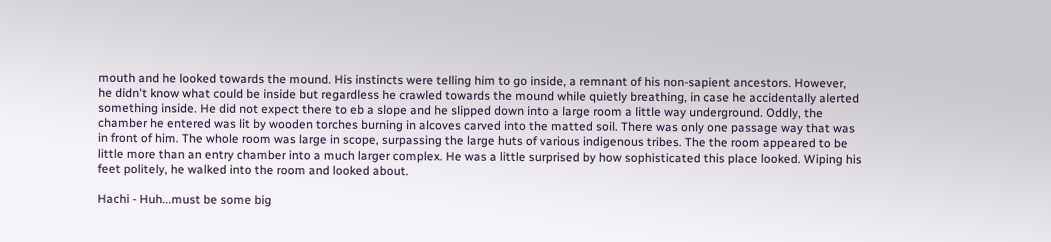mouth and he looked towards the mound. His instincts were telling him to go inside, a remnant of his non-sapient ancestors. However, he didn't know what could be inside but regardless he crawled towards the mound while quietly breathing, in case he accidentally alerted something inside. He did not expect there to eb a slope and he slipped down into a large room a little way underground. Oddly, the chamber he entered was lit by wooden torches burning in alcoves carved into the matted soil. There was only one passage way that was in front of him. The whole room was large in scope, surpassing the large huts of various indigenous tribes. The the room appeared to be little more than an entry chamber into a much larger complex. He was a little surprised by how sophisticated this place looked. Wiping his feet politely, he walked into the room and looked about.

Hachi - Huh...must be some big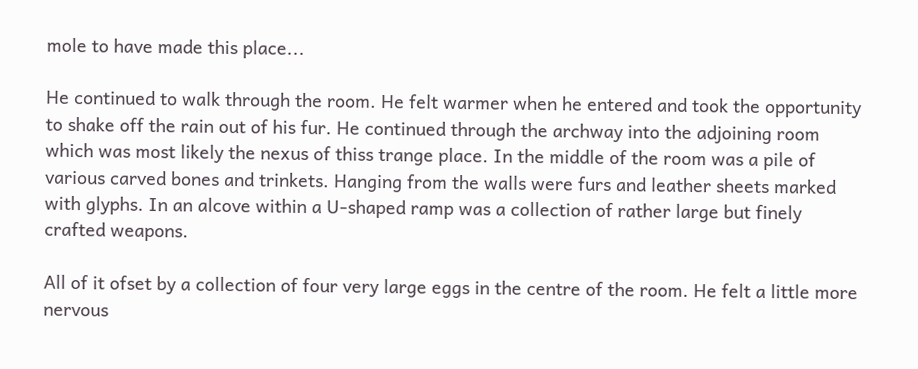mole to have made this place...

He continued to walk through the room. He felt warmer when he entered and took the opportunity to shake off the rain out of his fur. He continued through the archway into the adjoining room which was most likely the nexus of thiss trange place. In the middle of the room was a pile of various carved bones and trinkets. Hanging from the walls were furs and leather sheets marked with glyphs. In an alcove within a U-shaped ramp was a collection of rather large but finely crafted weapons.

All of it ofset by a collection of four very large eggs in the centre of the room. He felt a little more nervous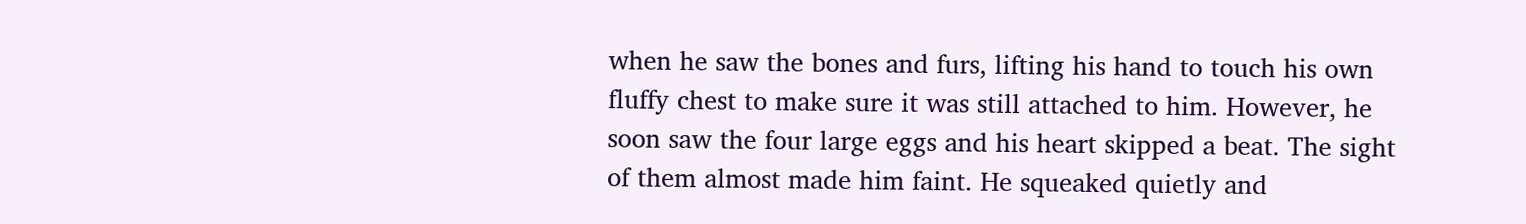when he saw the bones and furs, lifting his hand to touch his own fluffy chest to make sure it was still attached to him. However, he soon saw the four large eggs and his heart skipped a beat. The sight of them almost made him faint. He squeaked quietly and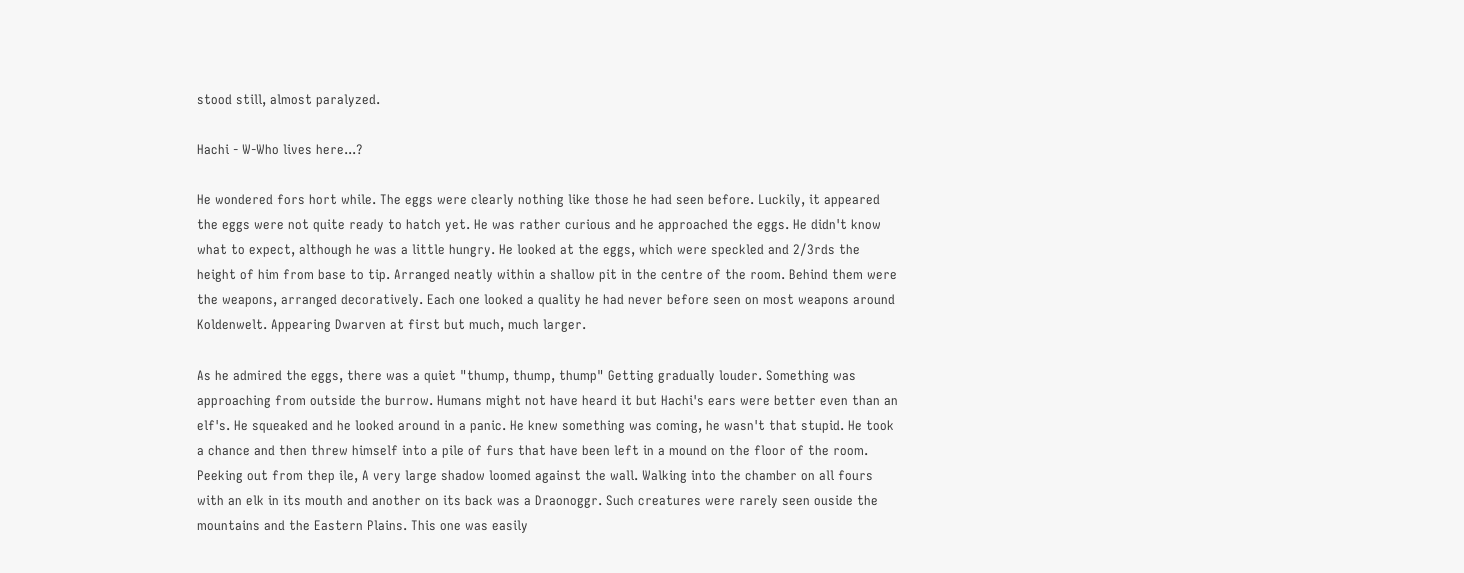stood still, almost paralyzed.

Hachi - W-Who lives here...?

He wondered fors hort while. The eggs were clearly nothing like those he had seen before. Luckily, it appeared the eggs were not quite ready to hatch yet. He was rather curious and he approached the eggs. He didn't know what to expect, although he was a little hungry. He looked at the eggs, which were speckled and 2/3rds the height of him from base to tip. Arranged neatly within a shallow pit in the centre of the room. Behind them were the weapons, arranged decoratively. Each one looked a quality he had never before seen on most weapons around Koldenwelt. Appearing Dwarven at first but much, much larger.

As he admired the eggs, there was a quiet "thump, thump, thump" Getting gradually louder. Something was approaching from outside the burrow. Humans might not have heard it but Hachi's ears were better even than an elf's. He squeaked and he looked around in a panic. He knew something was coming, he wasn't that stupid. He took a chance and then threw himself into a pile of furs that have been left in a mound on the floor of the room. Peeking out from thep ile, A very large shadow loomed against the wall. Walking into the chamber on all fours with an elk in its mouth and another on its back was a Draonoggr. Such creatures were rarely seen ouside the mountains and the Eastern Plains. This one was easily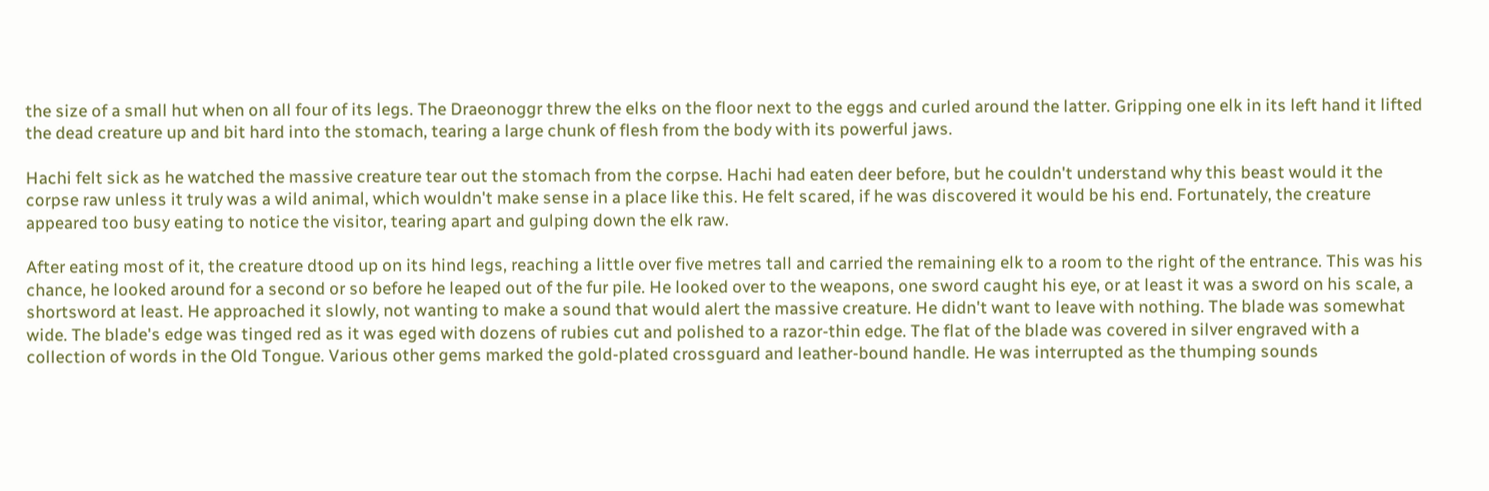the size of a small hut when on all four of its legs. The Draeonoggr threw the elks on the floor next to the eggs and curled around the latter. Gripping one elk in its left hand it lifted the dead creature up and bit hard into the stomach, tearing a large chunk of flesh from the body with its powerful jaws.

Hachi felt sick as he watched the massive creature tear out the stomach from the corpse. Hachi had eaten deer before, but he couldn't understand why this beast would it the corpse raw unless it truly was a wild animal, which wouldn't make sense in a place like this. He felt scared, if he was discovered it would be his end. Fortunately, the creature appeared too busy eating to notice the visitor, tearing apart and gulping down the elk raw.

After eating most of it, the creature dtood up on its hind legs, reaching a little over five metres tall and carried the remaining elk to a room to the right of the entrance. This was his chance, he looked around for a second or so before he leaped out of the fur pile. He looked over to the weapons, one sword caught his eye, or at least it was a sword on his scale, a shortsword at least. He approached it slowly, not wanting to make a sound that would alert the massive creature. He didn't want to leave with nothing. The blade was somewhat wide. The blade's edge was tinged red as it was eged with dozens of rubies cut and polished to a razor-thin edge. The flat of the blade was covered in silver engraved with a collection of words in the Old Tongue. Various other gems marked the gold-plated crossguard and leather-bound handle. He was interrupted as the thumping sounds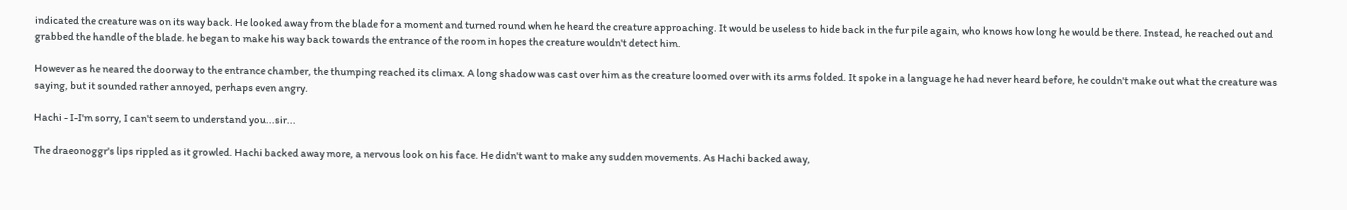indicated the creature was on its way back. He looked away from the blade for a moment and turned round when he heard the creature approaching. It would be useless to hide back in the fur pile again, who knows how long he would be there. Instead, he reached out and grabbed the handle of the blade. he began to make his way back towards the entrance of the room in hopes the creature wouldn't detect him.

However as he neared the doorway to the entrance chamber, the thumping reached its climax. A long shadow was cast over him as the creature loomed over with its arms folded. It spoke in a language he had never heard before, he couldn't make out what the creature was saying, but it sounded rather annoyed, perhaps even angry.

Hachi - I-I'm sorry, I can't seem to understand you...sir...

The draeonoggr's lips rippled as it growled. Hachi backed away more, a nervous look on his face. He didn't want to make any sudden movements. As Hachi backed away,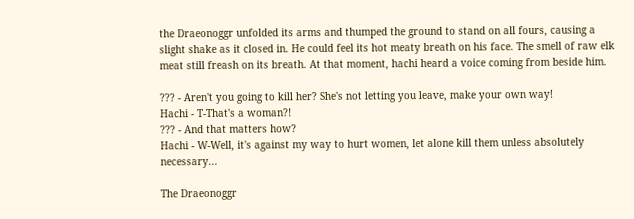the Draeonoggr unfolded its arms and thumped the ground to stand on all fours, causing a slight shake as it closed in. He could feel its hot meaty breath on his face. The smell of raw elk meat still freash on its breath. At that moment, hachi heard a voice coming from beside him.

??? - Aren't you going to kill her? She's not letting you leave, make your own way!
Hachi - T-That's a woman?!
??? - And that matters how?
Hachi - W-Well, it's against my way to hurt women, let alone kill them unless absolutely necessary...

The Draeonoggr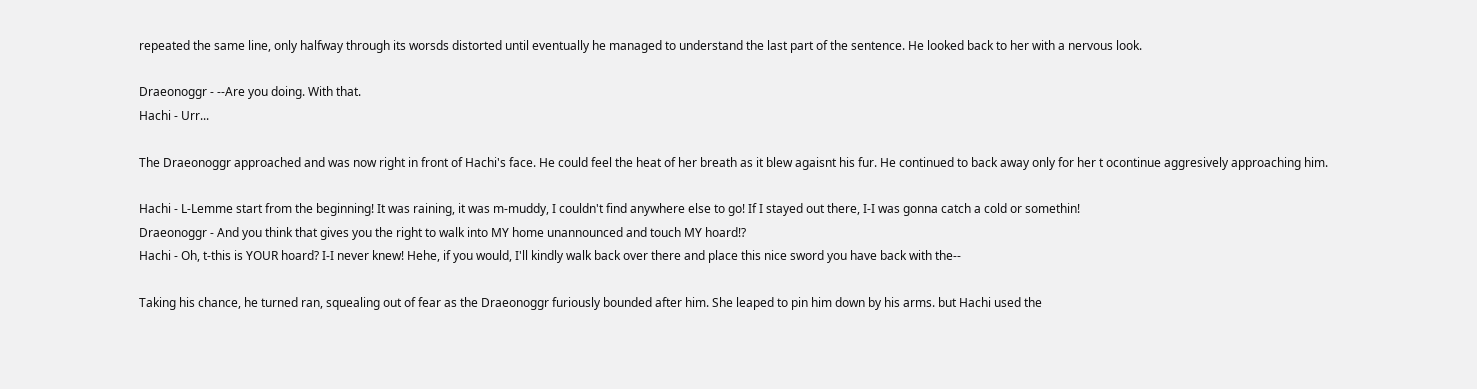repeated the same line, only halfway through its worsds distorted until eventually he managed to understand the last part of the sentence. He looked back to her with a nervous look.

Draeonoggr - --Are you doing. With that.
Hachi - Urr...

The Draeonoggr approached and was now right in front of Hachi's face. He could feel the heat of her breath as it blew agaisnt his fur. He continued to back away only for her t ocontinue aggresively approaching him.

Hachi - L-Lemme start from the beginning! It was raining, it was m-muddy, I couldn't find anywhere else to go! If I stayed out there, I-I was gonna catch a cold or somethin!
Draeonoggr - And you think that gives you the right to walk into MY home unannounced and touch MY hoard!?
Hachi - Oh, t-this is YOUR hoard? I-I never knew! Hehe, if you would, I'll kindly walk back over there and place this nice sword you have back with the--

Taking his chance, he turned ran, squealing out of fear as the Draeonoggr furiously bounded after him. She leaped to pin him down by his arms. but Hachi used the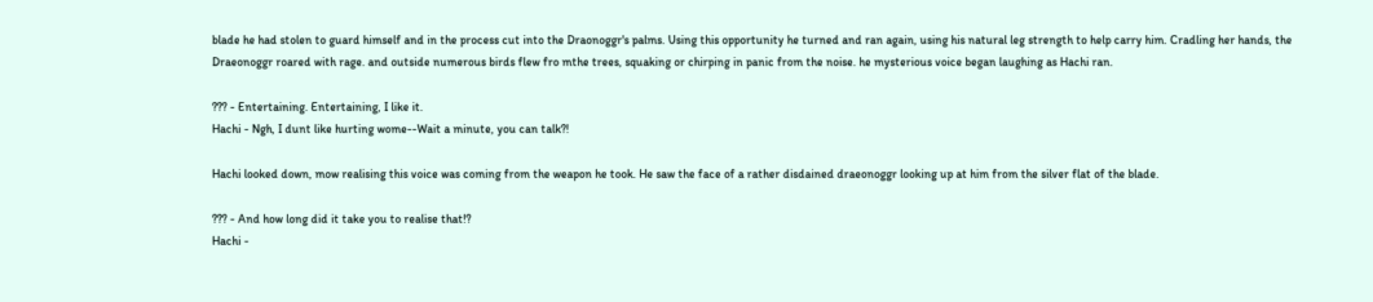blade he had stolen to guard himself and in the process cut into the Draonoggr's palms. Using this opportunity he turned and ran again, using his natural leg strength to help carry him. Cradling her hands, the Draeonoggr roared with rage. and outside numerous birds flew fro mthe trees, squaking or chirping in panic from the noise. he mysterious voice began laughing as Hachi ran.

??? - Entertaining. Entertaining, I like it.
Hachi - Ngh, I dunt like hurting wome--Wait a minute, you can talk?!

Hachi looked down, mow realising this voice was coming from the weapon he took. He saw the face of a rather disdained draeonoggr looking up at him from the silver flat of the blade.

??? - And how long did it take you to realise that!?
Hachi -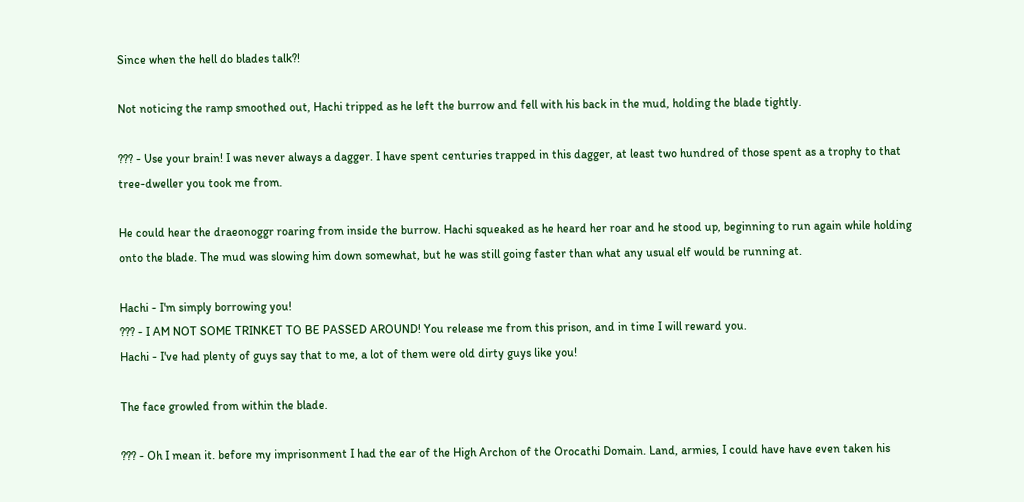Since when the hell do blades talk?!

Not noticing the ramp smoothed out, Hachi tripped as he left the burrow and fell with his back in the mud, holding the blade tightly.

??? - Use your brain! I was never always a dagger. I have spent centuries trapped in this dagger, at least two hundred of those spent as a trophy to that tree-dweller you took me from.

He could hear the draeonoggr roaring from inside the burrow. Hachi squeaked as he heard her roar and he stood up, beginning to run again while holding onto the blade. The mud was slowing him down somewhat, but he was still going faster than what any usual elf would be running at.

Hachi - I'm simply borrowing you!
??? - I AM NOT SOME TRINKET TO BE PASSED AROUND! You release me from this prison, and in time I will reward you.
Hachi - I've had plenty of guys say that to me, a lot of them were old dirty guys like you!

The face growled from within the blade.

??? - Oh I mean it. before my imprisonment I had the ear of the High Archon of the Orocathi Domain. Land, armies, I could have have even taken his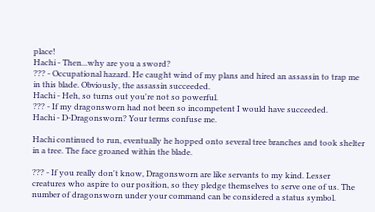place!
Hachi - Then...why are you a sword?
??? - Occupational hazard. He caught wind of my plans and hired an assassin to trap me in this blade. Obviously, the assassin succeeded.
Hachi - Heh, so turns out you're not so powerful.
??? - If my dragonsworn had not been so incompetent I would have succeeded.
Hachi - D-Dragonsworn? Your terms confuse me.

Hachi continued to run, eventually he hopped onto several tree branches and took shelter in a tree. The face groaned within the blade.

??? - If you really don't know, Dragonsworn are like servants to my kind. Lesser creatures who aspire to our position, so they pledge themselves to serve one of us. The number of dragonsworn under your command can be considered a status symbol.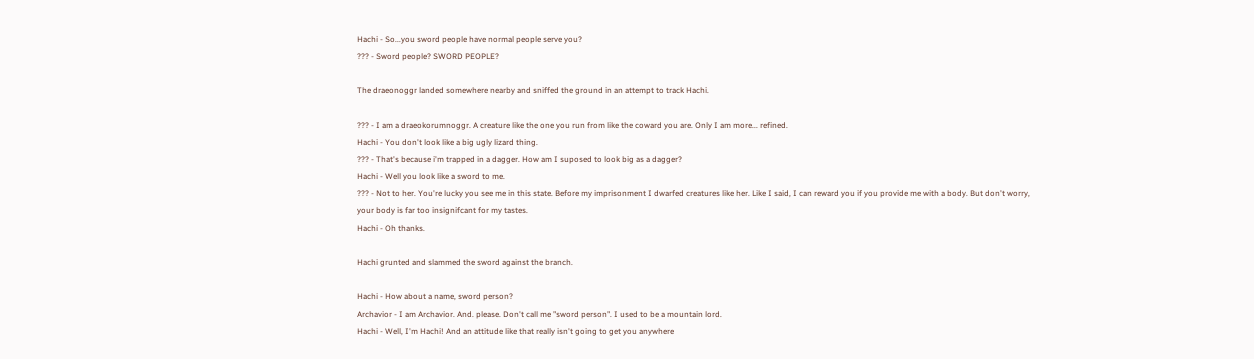Hachi - So...you sword people have normal people serve you?
??? - Sword people? SWORD PEOPLE?

The draeonoggr landed somewhere nearby and sniffed the ground in an attempt to track Hachi.

??? - I am a draeokorumnoggr. A creature like the one you run from like the coward you are. Only I am more... refined.
Hachi - You don't look like a big ugly lizard thing.
??? - That's because i'm trapped in a dagger. How am I suposed to look big as a dagger?
Hachi - Well you look like a sword to me.
??? - Not to her. You're lucky you see me in this state. Before my imprisonment I dwarfed creatures like her. Like I said, I can reward you if you provide me with a body. But don't worry, your body is far too insignifcant for my tastes.
Hachi - Oh thanks.

Hachi grunted and slammed the sword against the branch.

Hachi - How about a name, sword person?
Archavior - I am Archavior. And. please. Don't call me "sword person". I used to be a mountain lord.
Hachi - Well, I'm Hachi! And an attitude like that really isn't going to get you anywhere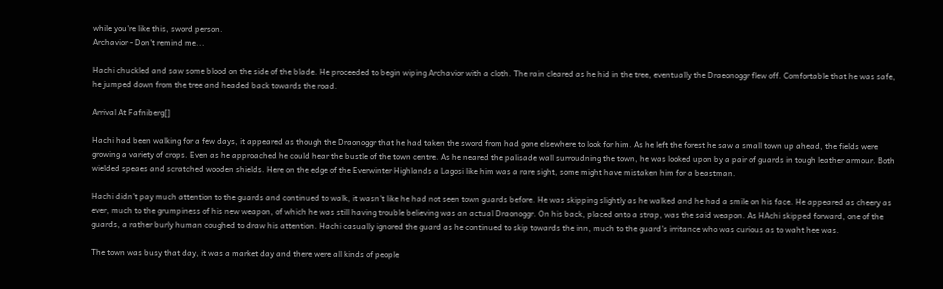while you're like this, sword person.
Archavior - Don't remind me...

Hachi chuckled and saw some blood on the side of the blade. He proceeded to begin wiping Archavior with a cloth. The rain cleared as he hid in the tree, eventually the Draeonoggr flew off. Comfortable that he was safe, he jumped down from the tree and headed back towards the road.

Arrival At Fafniberg[]

Hachi had been walking for a few days, it appeared as though the Draonoggr that he had taken the sword from had gone elsewhere to look for him. As he left the forest he saw a small town up ahead, the fields were growing a variety of crops. Even as he approached he could hear the bustle of the town centre. As he neared the palisade wall surroudning the town, he was looked upon by a pair of guards in tough leather armour. Both wielded speaes and scratched wooden shields. Here on the edge of the Everwinter Highlands a Lagosi like him was a rare sight, some might have mistaken him for a beastman.

Hachi didn't pay much attention to the guards and continued to walk, it wasn't like he had not seen town guards before. He was skipping slightly as he walked and he had a smile on his face. He appeared as cheery as ever, much to the grumpiness of his new weapon, of which he was still having trouble believing was an actual Draonoggr. On his back, placed onto a strap, was the said weapon. As HAchi skipped forward, one of the guards, a rather burly human coughed to draw his attention. Hachi casually ignored the guard as he continued to skip towards the inn, much to the guard's irritance who was curious as to waht hee was.

The town was busy that day, it was a market day and there were all kinds of people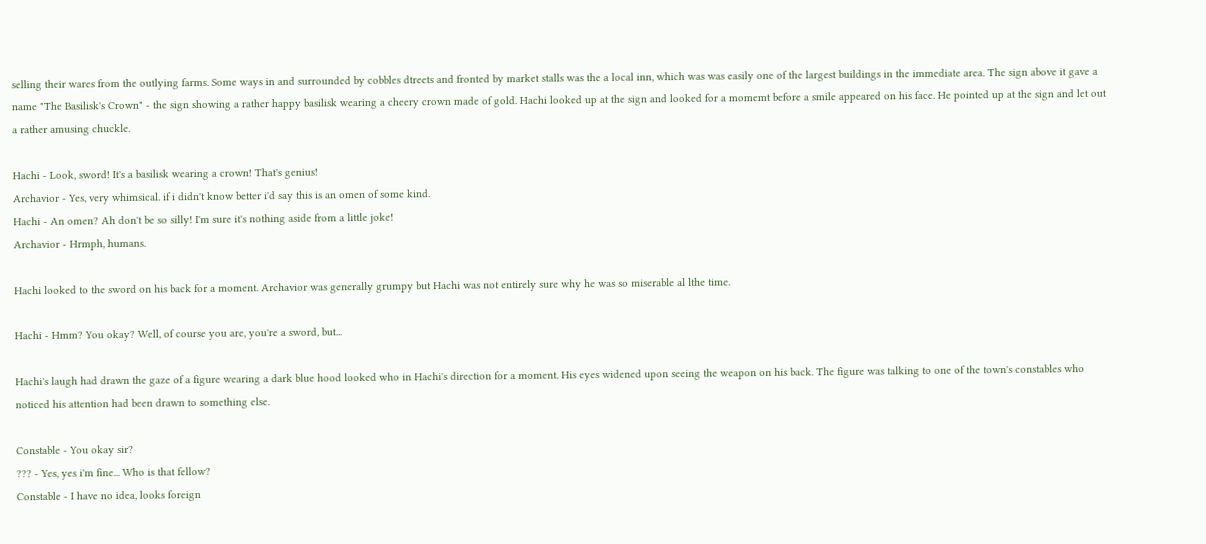selling their wares from the outlying farms. Some ways in and surrounded by cobbles dtreets and fronted by market stalls was the a local inn, which was was easily one of the largest buildings in the immediate area. The sign above it gave a name "The Basilisk's Crown" - the sign showing a rather happy basilisk wearing a cheery crown made of gold. Hachi looked up at the sign and looked for a momemt before a smile appeared on his face. He pointed up at the sign and let out a rather amusing chuckle.

Hachi - Look, sword! It's a basilisk wearing a crown! That's genius!
Archavior - Yes, very whimsical. if i didn't know better i'd say this is an omen of some kind.
Hachi - An omen? Ah don't be so silly! I'm sure it's nothing aside from a little joke!
Archavior - Hrmph, humans.

Hachi looked to the sword on his back for a moment. Archavior was generally grumpy but Hachi was not entirely sure why he was so miserable al lthe time.

Hachi - Hmm? You okay? Well, of course you are, you're a sword, but...

Hachi's laugh had drawn the gaze of a figure wearing a dark blue hood looked who in Hachi's direction for a moment. His eyes widened upon seeing the weapon on his back. The figure was talking to one of the town's constables who noticed his attention had been drawn to something else.

Constable - You okay sir?
??? - Yes, yes i'm fine... Who is that fellow?
Constable - I have no idea, looks foreign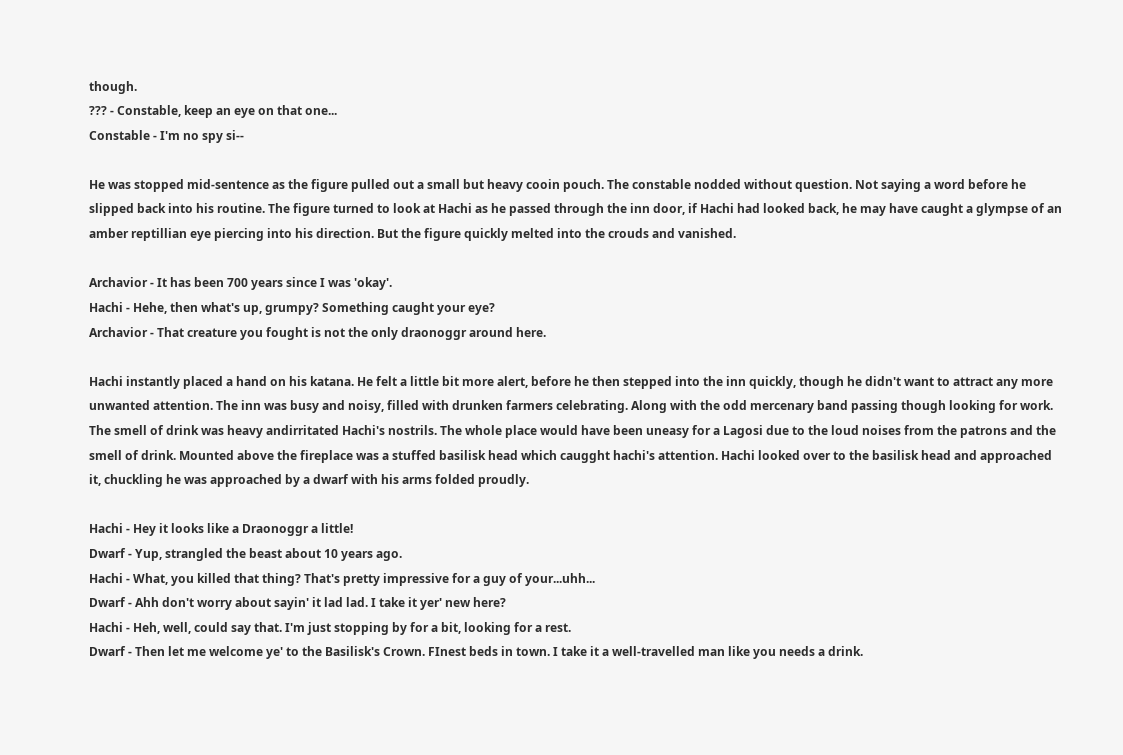though.
??? - Constable, keep an eye on that one...
Constable - I'm no spy si--

He was stopped mid-sentence as the figure pulled out a small but heavy cooin pouch. The constable nodded without question. Not saying a word before he slipped back into his routine. The figure turned to look at Hachi as he passed through the inn door, if Hachi had looked back, he may have caught a glympse of an amber reptillian eye piercing into his direction. But the figure quickly melted into the crouds and vanished.

Archavior - It has been 700 years since I was 'okay'.
Hachi - Hehe, then what's up, grumpy? Something caught your eye?
Archavior - That creature you fought is not the only draonoggr around here.

Hachi instantly placed a hand on his katana. He felt a little bit more alert, before he then stepped into the inn quickly, though he didn't want to attract any more unwanted attention. The inn was busy and noisy, filled with drunken farmers celebrating. Along with the odd mercenary band passing though looking for work. The smell of drink was heavy andirritated Hachi's nostrils. The whole place would have been uneasy for a Lagosi due to the loud noises from the patrons and the smell of drink. Mounted above the fireplace was a stuffed basilisk head which caugght hachi's attention. Hachi looked over to the basilisk head and approached it, chuckling he was approached by a dwarf with his arms folded proudly.

Hachi - Hey it looks like a Draonoggr a little!
Dwarf - Yup, strangled the beast about 10 years ago.
Hachi - What, you killed that thing? That's pretty impressive for a guy of your...uhh...
Dwarf - Ahh don't worry about sayin' it lad lad. I take it yer' new here?
Hachi - Heh, well, could say that. I'm just stopping by for a bit, looking for a rest.
Dwarf - Then let me welcome ye' to the Basilisk's Crown. FInest beds in town. I take it a well-travelled man like you needs a drink.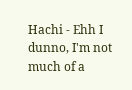Hachi - Ehh I dunno, I'm not much of a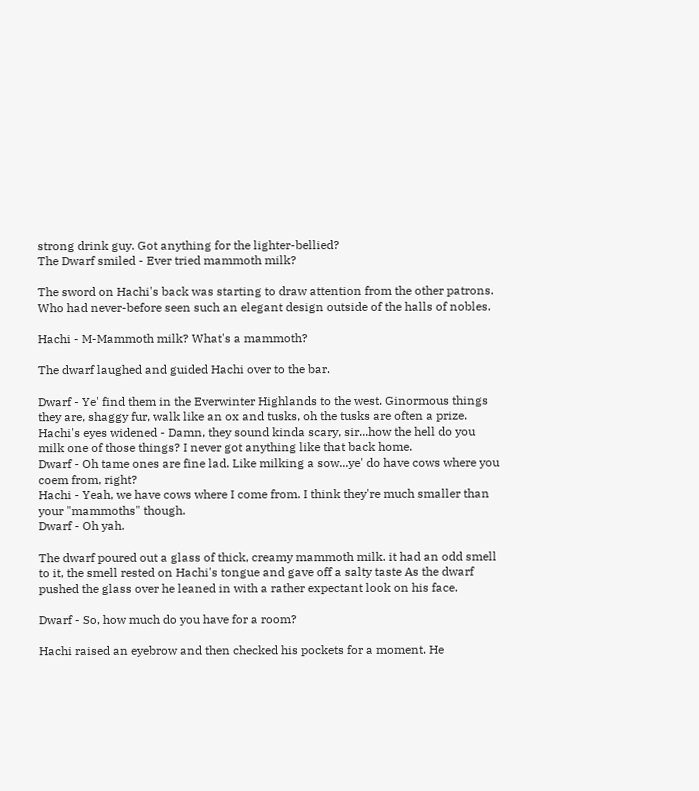strong drink guy. Got anything for the lighter-bellied?
The Dwarf smiled - Ever tried mammoth milk?

The sword on Hachi's back was starting to draw attention from the other patrons. Who had never-before seen such an elegant design outside of the halls of nobles.

Hachi - M-Mammoth milk? What's a mammoth?

The dwarf laughed and guided Hachi over to the bar.

Dwarf - Ye' find them in the Everwinter Highlands to the west. Ginormous things they are, shaggy fur, walk like an ox and tusks, oh the tusks are often a prize.
Hachi's eyes widened - Damn, they sound kinda scary, sir...how the hell do you milk one of those things? I never got anything like that back home.
Dwarf - Oh tame ones are fine lad. Like milking a sow...ye' do have cows where you coem from, right?
Hachi - Yeah, we have cows where I come from. I think they're much smaller than your "mammoths" though.
Dwarf - Oh yah.

The dwarf poured out a glass of thick, creamy mammoth milk. it had an odd smell to it, the smell rested on Hachi's tongue and gave off a salty taste As the dwarf pushed the glass over he leaned in with a rather expectant look on his face.

Dwarf - So, how much do you have for a room?

Hachi raised an eyebrow and then checked his pockets for a moment. He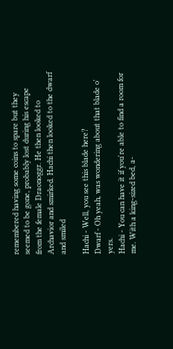remembered having some coins to spare but they seemed to be gone, probably lost during his escape from the female Draonoggr. He then looked to Archavior and smirked. Hachi then looked to the dwarf and smiled

Hachi - Well, you see this blade here?
Dwarf - Oh yeah, was wondering about that blade o' yers.
Hachi - You can have it if you're able to find a room for me. With a king-sized bed, a-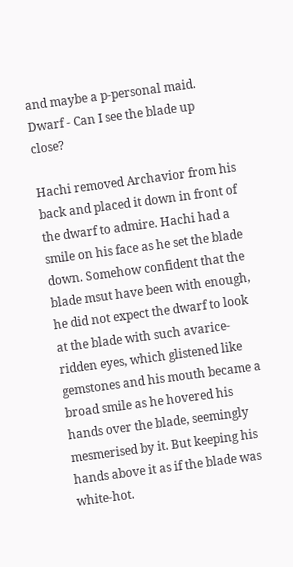and maybe a p-personal maid.
Dwarf - Can I see the blade up close?

Hachi removed Archavior from his back and placed it down in front of the dwarf to admire. Hachi had a smile on his face as he set the blade down. Somehow confident that the blade msut have been with enough, he did not expect the dwarf to look at the blade with such avarice-ridden eyes, which glistened like gemstones and his mouth became a broad smile as he hovered his hands over the blade, seemingly mesmerised by it. But keeping his hands above it as if the blade was white-hot.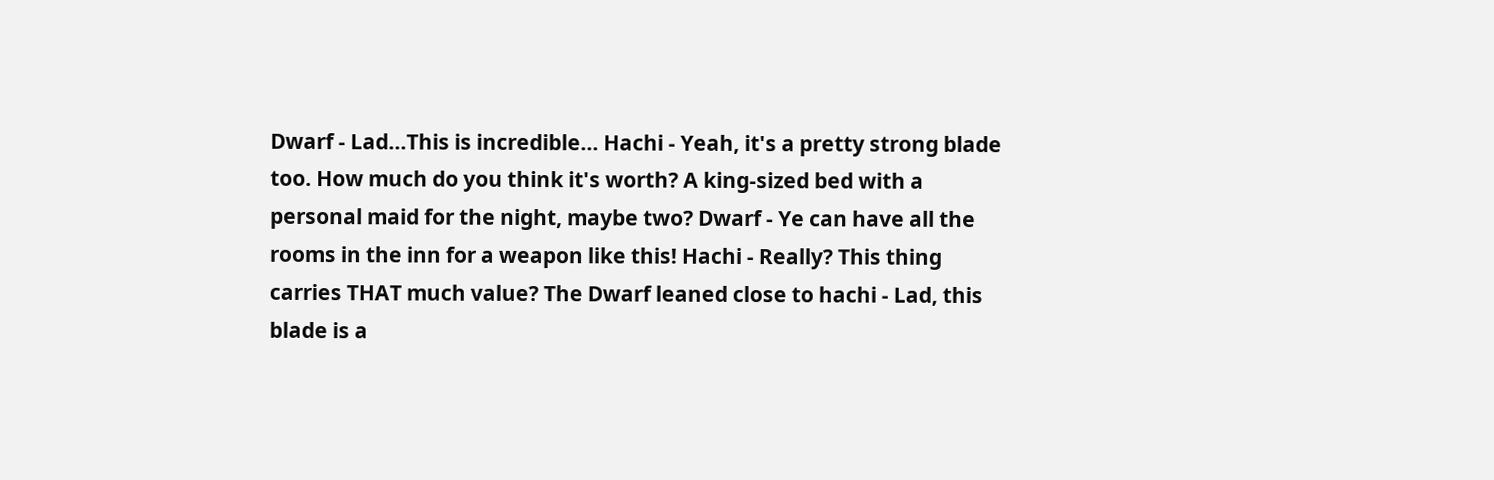Dwarf - Lad...This is incredible... Hachi - Yeah, it's a pretty strong blade too. How much do you think it's worth? A king-sized bed with a personal maid for the night, maybe two? Dwarf - Ye can have all the rooms in the inn for a weapon like this! Hachi - Really? This thing carries THAT much value? The Dwarf leaned close to hachi - Lad, this blade is a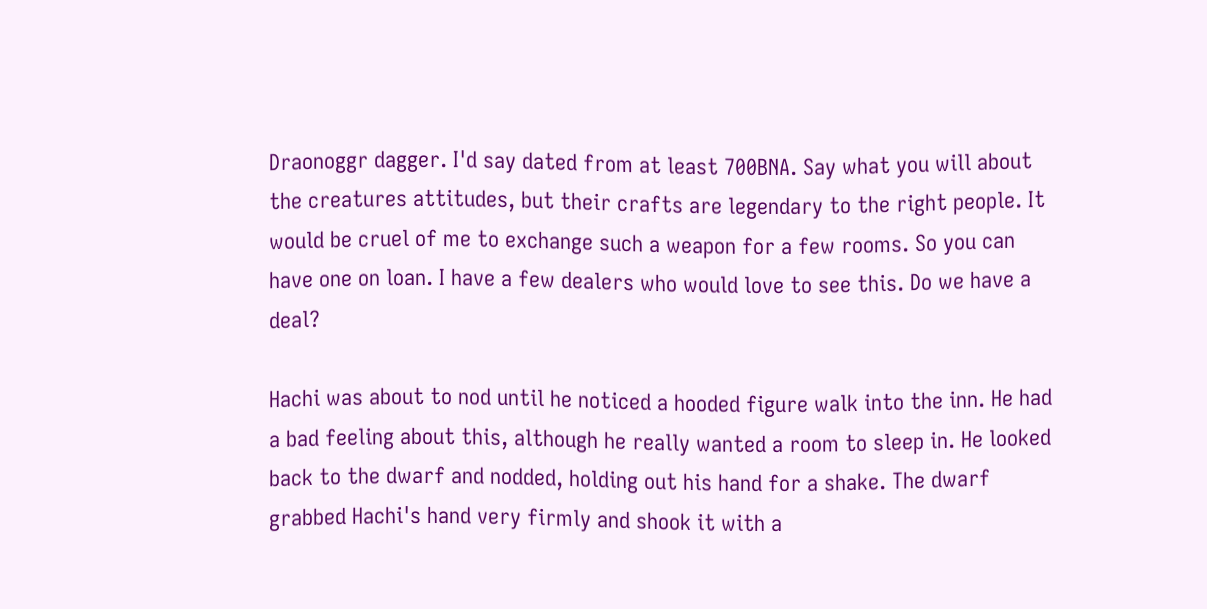Draonoggr dagger. I'd say dated from at least 700BNA. Say what you will about the creatures attitudes, but their crafts are legendary to the right people. It would be cruel of me to exchange such a weapon for a few rooms. So you can have one on loan. I have a few dealers who would love to see this. Do we have a deal?

Hachi was about to nod until he noticed a hooded figure walk into the inn. He had a bad feeling about this, although he really wanted a room to sleep in. He looked back to the dwarf and nodded, holding out his hand for a shake. The dwarf grabbed Hachi's hand very firmly and shook it with a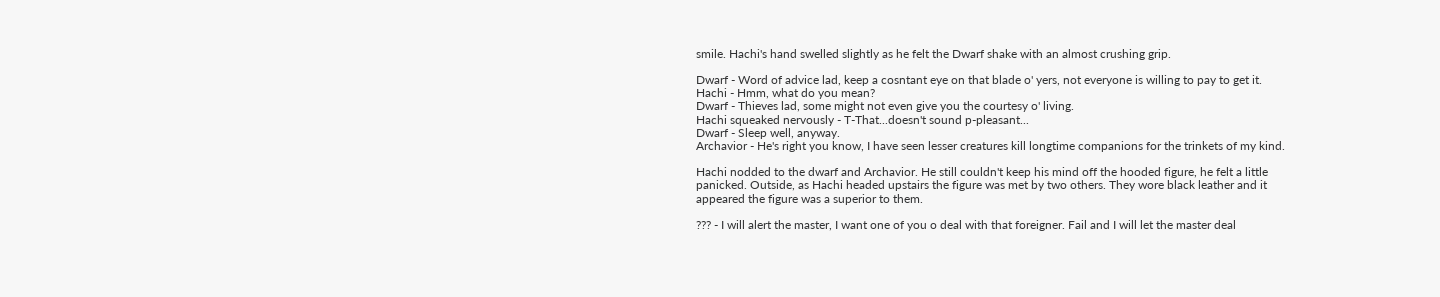smile. Hachi's hand swelled slightly as he felt the Dwarf shake with an almost crushing grip.

Dwarf - Word of advice lad, keep a cosntant eye on that blade o' yers, not everyone is willing to pay to get it.
Hachi - Hmm, what do you mean?
Dwarf - Thieves lad, some might not even give you the courtesy o' living.
Hachi squeaked nervously - T-That...doesn't sound p-pleasant...
Dwarf - Sleep well, anyway.
Archavior - He's right you know, I have seen lesser creatures kill longtime companions for the trinkets of my kind.

Hachi nodded to the dwarf and Archavior. He still couldn't keep his mind off the hooded figure, he felt a little panicked. Outside, as Hachi headed upstairs the figure was met by two others. They wore black leather and it appeared the figure was a superior to them.

??? - I will alert the master, I want one of you o deal with that foreigner. Fail and I will let the master deal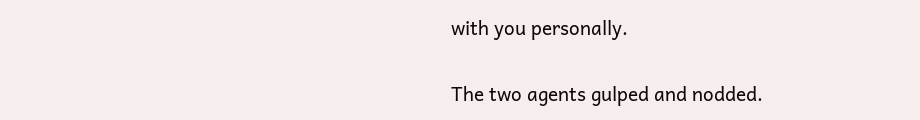with you personally.

The two agents gulped and nodded.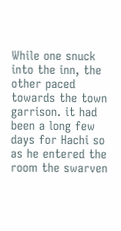While one snuck into the inn, the other paced towards the town garrison. it had been a long few days for Hachi so as he entered the room the swarven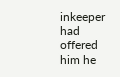inkeeper had offered him he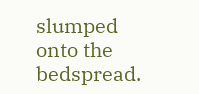slumped onto the bedspread.